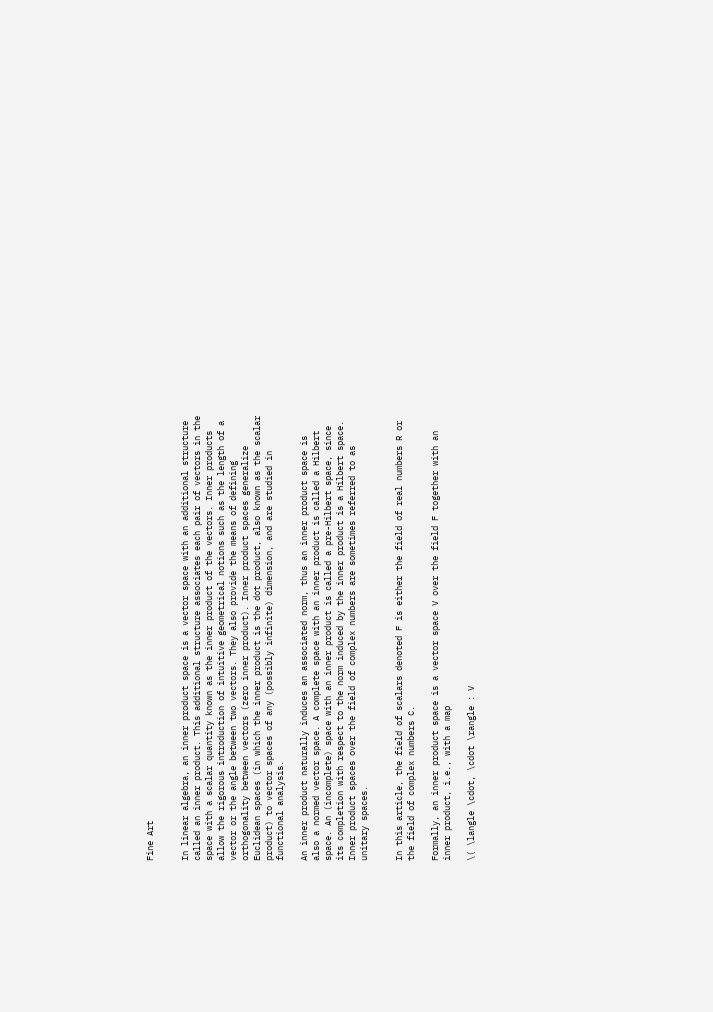Fine Art


In linear algebra, an inner product space is a vector space with an additional structure called an inner product. This additional structure associates each pair of vectors in the space with a scalar quantity known as the inner product of the vectors. Inner products allow the rigorous introduction of intuitive geometrical notions such as the length of a vector or the angle between two vectors. They also provide the means of defining orthogonality between vectors (zero inner product). Inner product spaces generalize Euclidean spaces (in which the inner product is the dot product, also known as the scalar product) to vector spaces of any (possibly infinite) dimension, and are studied in functional analysis.

An inner product naturally induces an associated norm, thus an inner product space is also a normed vector space. A complete space with an inner product is called a Hilbert space. An (incomplete) space with an inner product is called a pre-Hilbert space, since its completion with respect to the norm induced by the inner product is a Hilbert space. Inner product spaces over the field of complex numbers are sometimes referred to as unitary spaces.


In this article, the field of scalars denoted F is either the field of real numbers R or the field of complex numbers C.

Formally, an inner product space is a vector space V over the field F together with an inner product, i.e., with a map

\( \langle \cdot, \cdot \rangle : V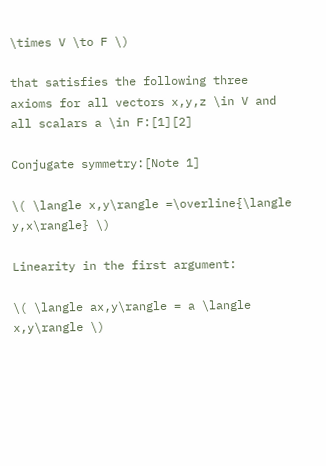\times V \to F \)

that satisfies the following three axioms for all vectors x,y,z \in V and all scalars a \in F:[1][2]

Conjugate symmetry:[Note 1]

\( \langle x,y\rangle =\overline{\langle y,x\rangle} \)

Linearity in the first argument:

\( \langle ax,y\rangle = a \langle x,y\rangle \)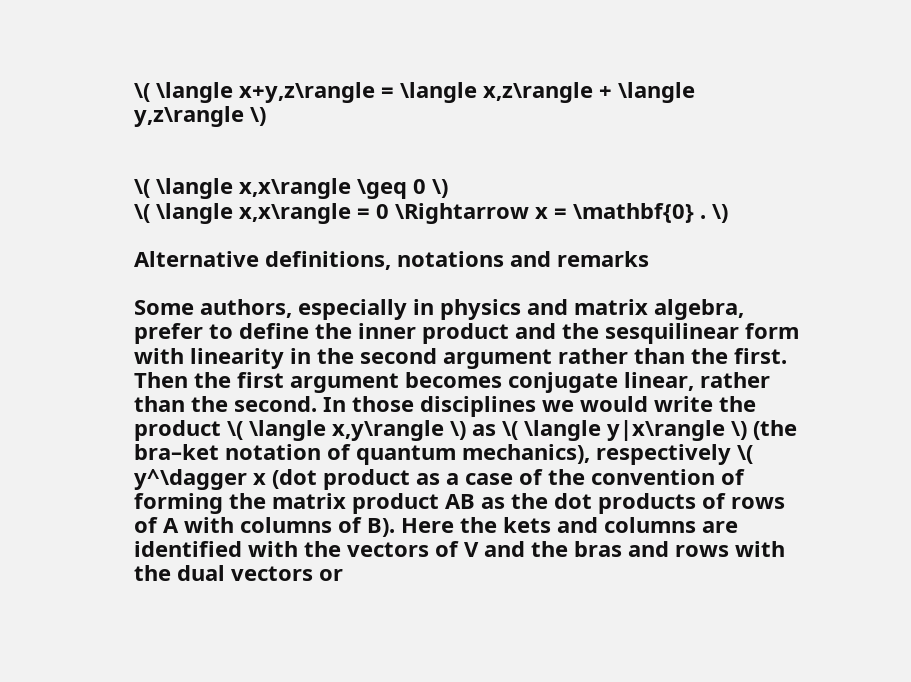\( \langle x+y,z\rangle = \langle x,z\rangle + \langle y,z\rangle \)


\( \langle x,x\rangle \geq 0 \)
\( \langle x,x\rangle = 0 \Rightarrow x = \mathbf{0} . \)

Alternative definitions, notations and remarks

Some authors, especially in physics and matrix algebra, prefer to define the inner product and the sesquilinear form with linearity in the second argument rather than the first. Then the first argument becomes conjugate linear, rather than the second. In those disciplines we would write the product \( \langle x,y\rangle \) as \( \langle y|x\rangle \) (the bra–ket notation of quantum mechanics), respectively \( y^\dagger x (dot product as a case of the convention of forming the matrix product AB as the dot products of rows of A with columns of B). Here the kets and columns are identified with the vectors of V and the bras and rows with the dual vectors or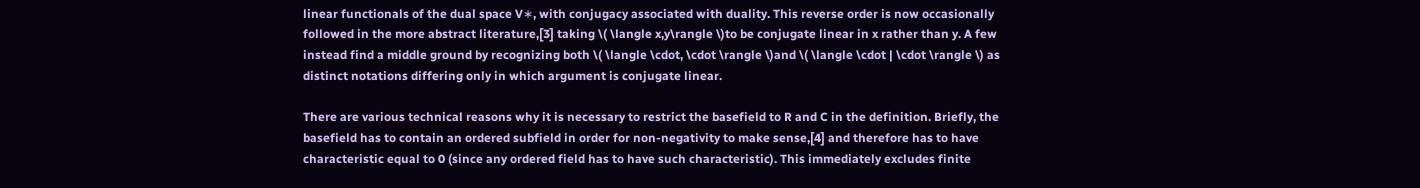linear functionals of the dual space V∗, with conjugacy associated with duality. This reverse order is now occasionally followed in the more abstract literature,[3] taking \( \langle x,y\rangle \)to be conjugate linear in x rather than y. A few instead find a middle ground by recognizing both \( \langle \cdot, \cdot \rangle \)and \( \langle \cdot | \cdot \rangle \) as distinct notations differing only in which argument is conjugate linear.

There are various technical reasons why it is necessary to restrict the basefield to R and C in the definition. Briefly, the basefield has to contain an ordered subfield in order for non-negativity to make sense,[4] and therefore has to have characteristic equal to 0 (since any ordered field has to have such characteristic). This immediately excludes finite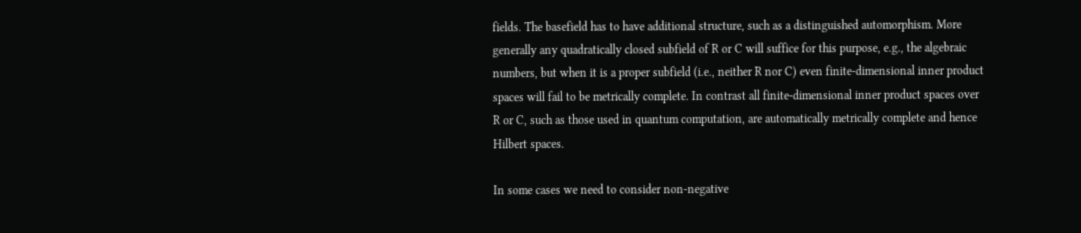fields. The basefield has to have additional structure, such as a distinguished automorphism. More generally any quadratically closed subfield of R or C will suffice for this purpose, e.g., the algebraic numbers, but when it is a proper subfield (i.e., neither R nor C) even finite-dimensional inner product spaces will fail to be metrically complete. In contrast all finite-dimensional inner product spaces over R or C, such as those used in quantum computation, are automatically metrically complete and hence Hilbert spaces.

In some cases we need to consider non-negative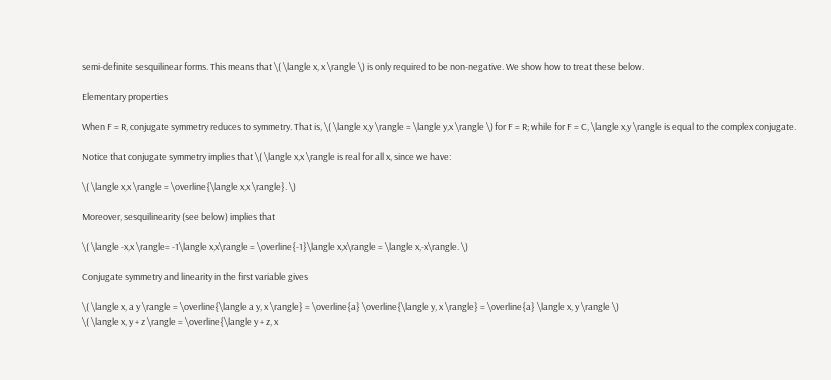semi-definite sesquilinear forms. This means that \( \langle x, x \rangle \) is only required to be non-negative. We show how to treat these below.

Elementary properties

When F = R, conjugate symmetry reduces to symmetry. That is, \( \langle x,y \rangle = \langle y,x \rangle \) for F = R; while for F = C, \langle x,y \rangle is equal to the complex conjugate.

Notice that conjugate symmetry implies that \( \langle x,x \rangle is real for all x, since we have:

\( \langle x,x \rangle = \overline{\langle x,x \rangle}. \)

Moreover, sesquilinearity (see below) implies that

\( \langle -x,x \rangle= -1\langle x,x\rangle = \overline{-1}\langle x,x\rangle = \langle x,-x\rangle. \)

Conjugate symmetry and linearity in the first variable gives

\( \langle x, a y \rangle = \overline{\langle a y, x \rangle} = \overline{a} \overline{\langle y, x \rangle} = \overline{a} \langle x, y \rangle \)
\( \langle x, y + z \rangle = \overline{\langle y + z, x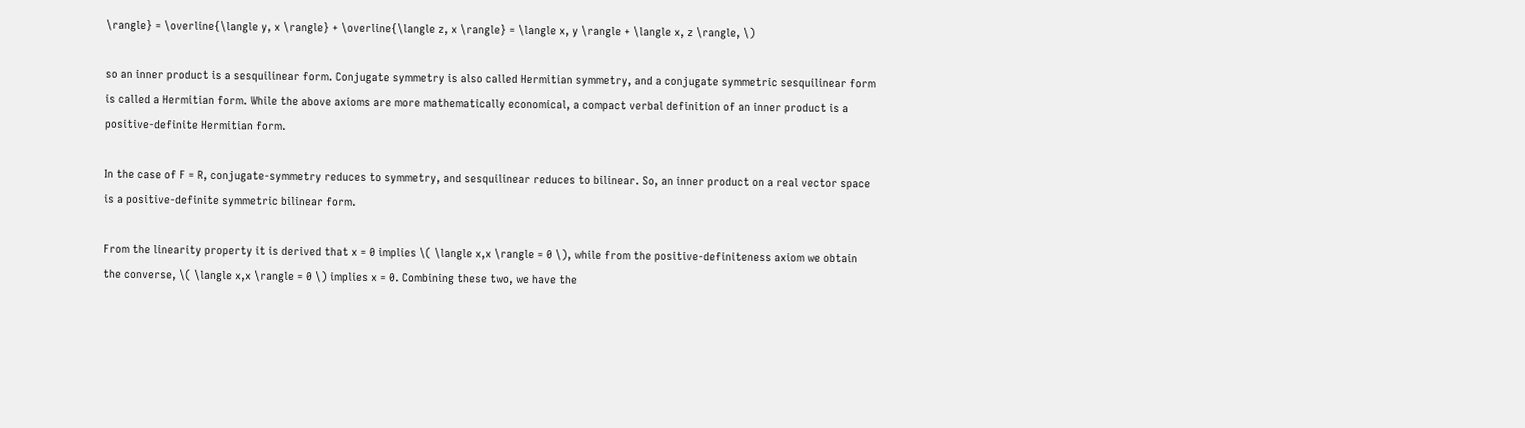\rangle} = \overline{\langle y, x \rangle} + \overline{\langle z, x \rangle} = \langle x, y \rangle + \langle x, z \rangle, \)

so an inner product is a sesquilinear form. Conjugate symmetry is also called Hermitian symmetry, and a conjugate symmetric sesquilinear form is called a Hermitian form. While the above axioms are more mathematically economical, a compact verbal definition of an inner product is a positive-definite Hermitian form.

In the case of F = R, conjugate-symmetry reduces to symmetry, and sesquilinear reduces to bilinear. So, an inner product on a real vector space is a positive-definite symmetric bilinear form.

From the linearity property it is derived that x = 0 implies \( \langle x,x \rangle = 0 \), while from the positive-definiteness axiom we obtain the converse, \( \langle x,x \rangle = 0 \) implies x = 0. Combining these two, we have the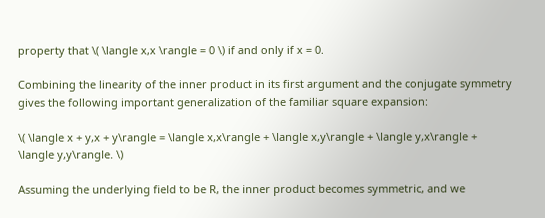property that \( \langle x,x \rangle = 0 \) if and only if x = 0.

Combining the linearity of the inner product in its first argument and the conjugate symmetry gives the following important generalization of the familiar square expansion:

\( \langle x + y,x + y\rangle = \langle x,x\rangle + \langle x,y\rangle + \langle y,x\rangle + \langle y,y\rangle. \)

Assuming the underlying field to be R, the inner product becomes symmetric, and we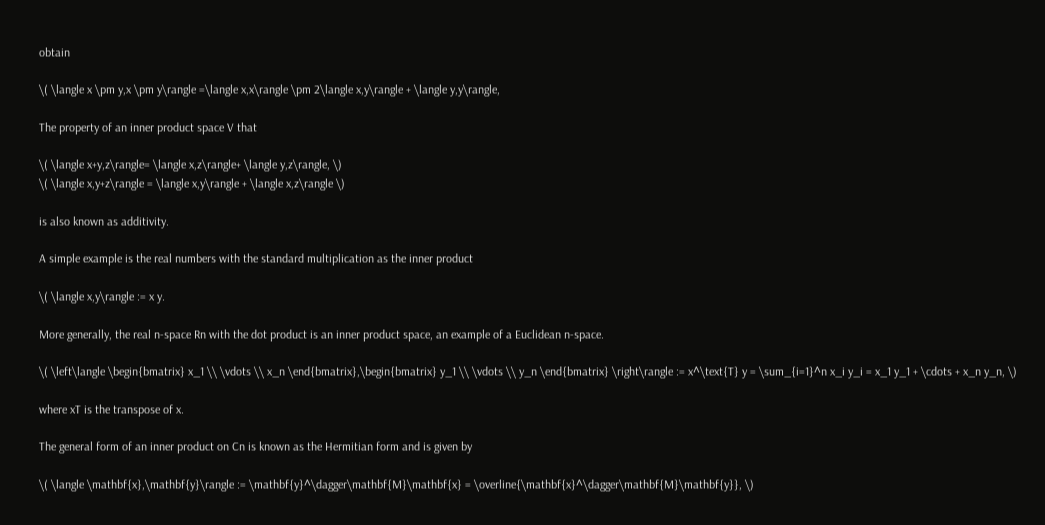obtain

\( \langle x \pm y,x \pm y\rangle =\langle x,x\rangle \pm 2\langle x,y\rangle + \langle y,y\rangle,

The property of an inner product space V that

\( \langle x+y,z\rangle= \langle x,z\rangle+ \langle y,z\rangle, \)
\( \langle x,y+z\rangle = \langle x,y\rangle + \langle x,z\rangle \)

is also known as additivity.

A simple example is the real numbers with the standard multiplication as the inner product

\( \langle x,y\rangle := x y.

More generally, the real n-space Rn with the dot product is an inner product space, an example of a Euclidean n-space.

\( \left\langle \begin{bmatrix} x_1 \\ \vdots \\ x_n \end{bmatrix},\begin{bmatrix} y_1 \\ \vdots \\ y_n \end{bmatrix} \right\rangle := x^\text{T} y = \sum_{i=1}^n x_i y_i = x_1 y_1 + \cdots + x_n y_n, \)

where xT is the transpose of x.

The general form of an inner product on Cn is known as the Hermitian form and is given by

\( \langle \mathbf{x},\mathbf{y}\rangle := \mathbf{y}^\dagger\mathbf{M}\mathbf{x} = \overline{\mathbf{x}^\dagger\mathbf{M}\mathbf{y}}, \)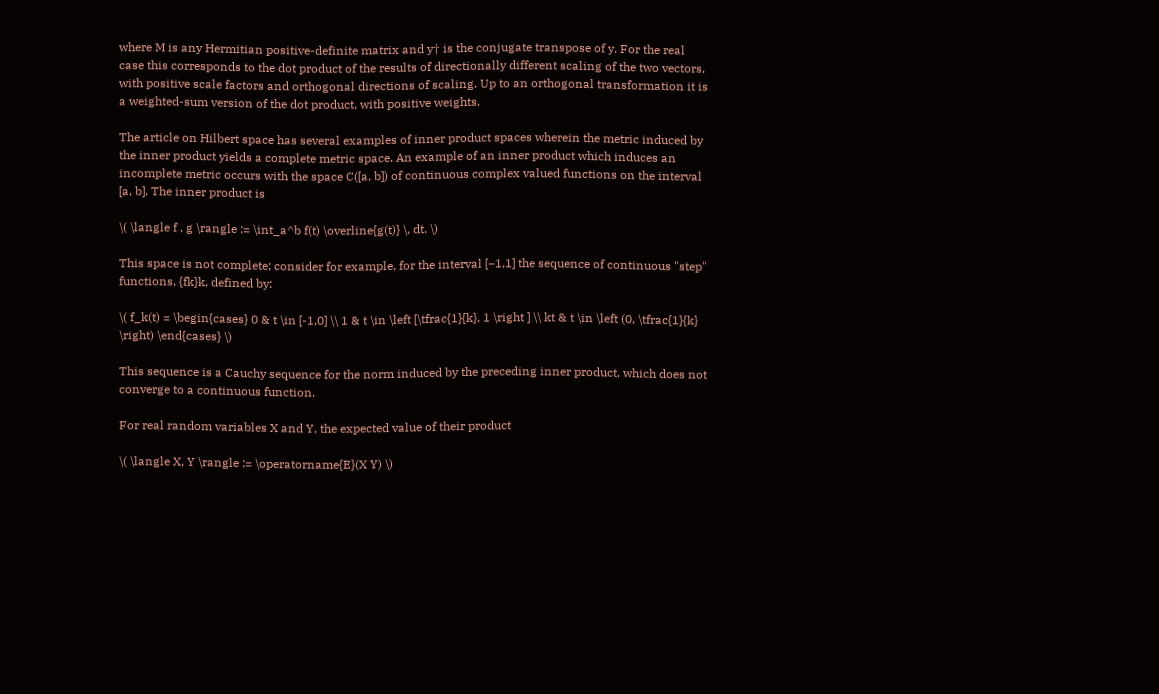where M is any Hermitian positive-definite matrix and y† is the conjugate transpose of y. For the real case this corresponds to the dot product of the results of directionally different scaling of the two vectors, with positive scale factors and orthogonal directions of scaling. Up to an orthogonal transformation it is a weighted-sum version of the dot product, with positive weights.

The article on Hilbert space has several examples of inner product spaces wherein the metric induced by the inner product yields a complete metric space. An example of an inner product which induces an incomplete metric occurs with the space C([a, b]) of continuous complex valued functions on the interval [a, b]. The inner product is

\( \langle f , g \rangle := \int_a^b f(t) \overline{g(t)} \, dt. \)

This space is not complete; consider for example, for the interval [−1,1] the sequence of continuous "step" functions, {fk}k, defined by:

\( f_k(t) = \begin{cases} 0 & t \in [-1,0] \\ 1 & t \in \left [\tfrac{1}{k}, 1 \right ] \\ kt & t \in \left (0, \tfrac{1}{k} \right) \end{cases} \)

This sequence is a Cauchy sequence for the norm induced by the preceding inner product, which does not converge to a continuous function.

For real random variables X and Y, the expected value of their product

\( \langle X, Y \rangle := \operatorname{E}(X Y) \)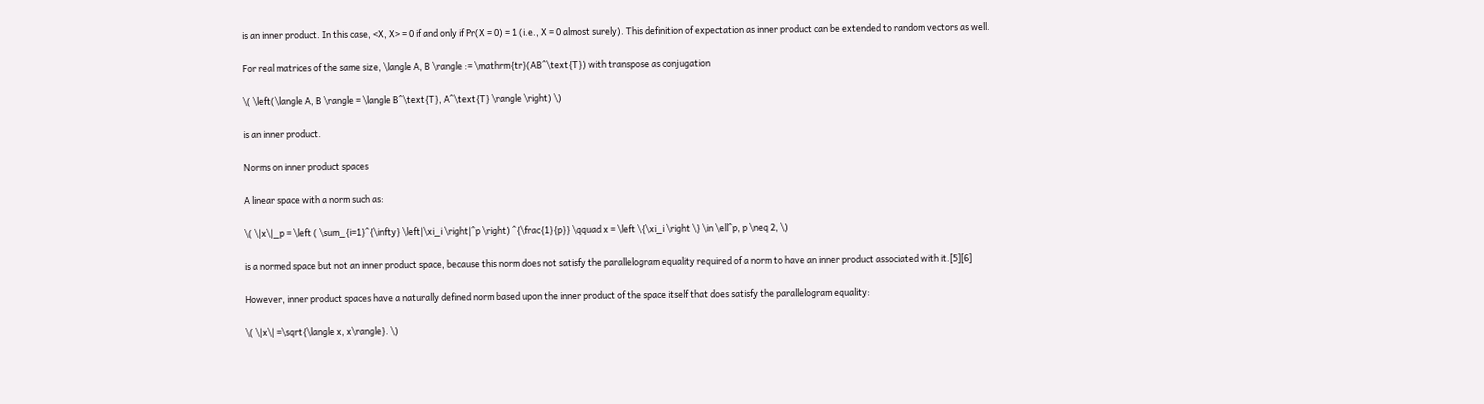is an inner product. In this case, <X, X> = 0 if and only if Pr(X = 0) = 1 (i.e., X = 0 almost surely). This definition of expectation as inner product can be extended to random vectors as well.

For real matrices of the same size, \langle A, B \rangle := \mathrm{tr}(AB^\text{T}) with transpose as conjugation

\( \left(\langle A, B \rangle = \langle B^\text{T}, A^\text{T} \rangle \right) \)

is an inner product.

Norms on inner product spaces

A linear space with a norm such as:

\( \|x\|_p = \left ( \sum_{i=1}^{\infty} \left|\xi_i \right|^p \right) ^{\frac{1}{p}} \qquad x = \left \{\xi_i \right \} \in \ell^p, p \neq 2, \)

is a normed space but not an inner product space, because this norm does not satisfy the parallelogram equality required of a norm to have an inner product associated with it.[5][6]

However, inner product spaces have a naturally defined norm based upon the inner product of the space itself that does satisfy the parallelogram equality:

\( \|x\| =\sqrt{\langle x, x\rangle}. \)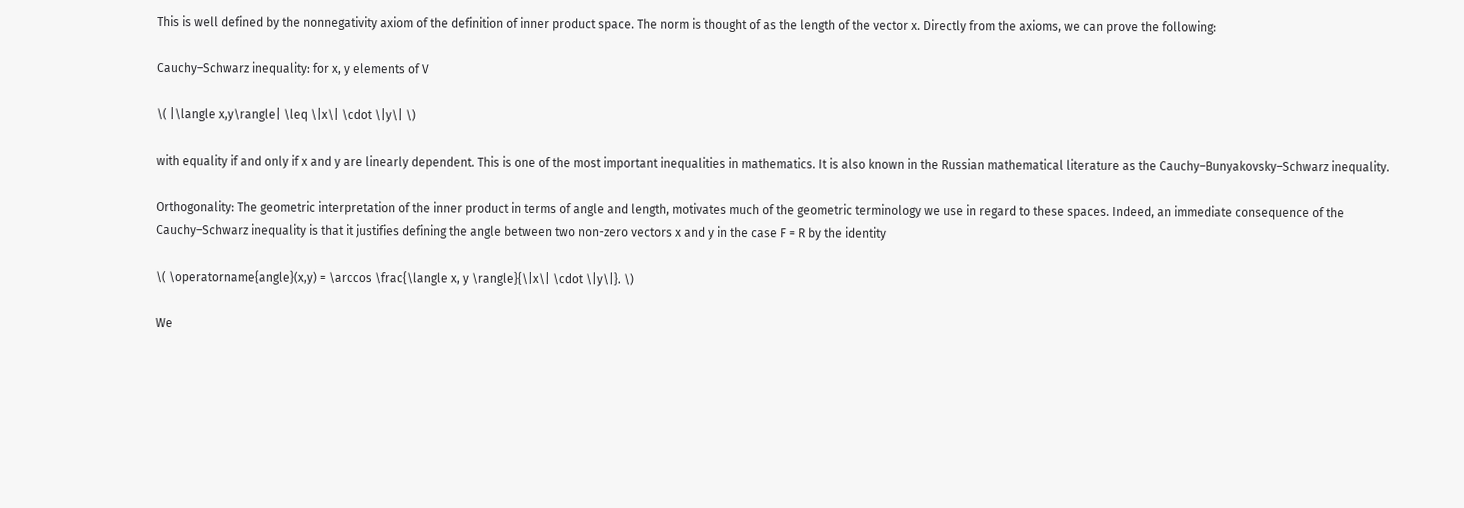This is well defined by the nonnegativity axiom of the definition of inner product space. The norm is thought of as the length of the vector x. Directly from the axioms, we can prove the following:

Cauchy–Schwarz inequality: for x, y elements of V

\( |\langle x,y\rangle| \leq \|x\| \cdot \|y\| \)

with equality if and only if x and y are linearly dependent. This is one of the most important inequalities in mathematics. It is also known in the Russian mathematical literature as the Cauchy–Bunyakovsky–Schwarz inequality.

Orthogonality: The geometric interpretation of the inner product in terms of angle and length, motivates much of the geometric terminology we use in regard to these spaces. Indeed, an immediate consequence of the Cauchy–Schwarz inequality is that it justifies defining the angle between two non-zero vectors x and y in the case F = R by the identity

\( \operatorname{angle}(x,y) = \arccos \frac{\langle x, y \rangle}{\|x\| \cdot \|y\|}. \)

We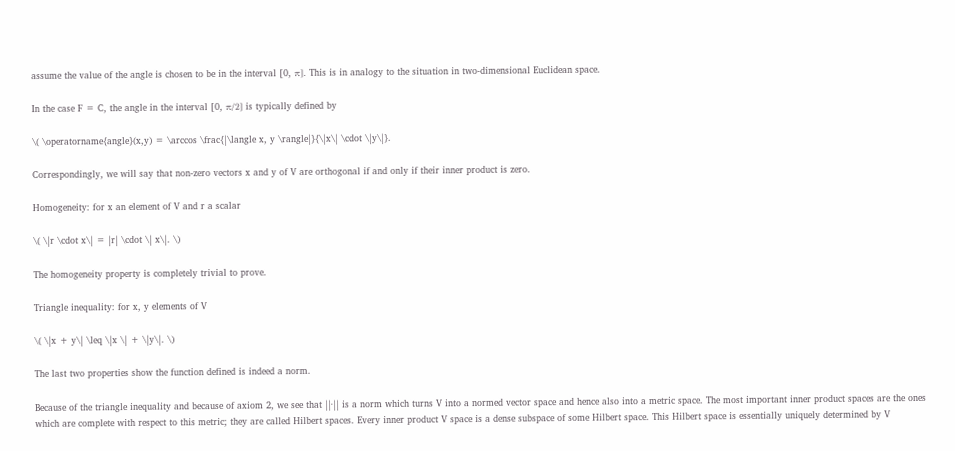assume the value of the angle is chosen to be in the interval [0, π]. This is in analogy to the situation in two-dimensional Euclidean space.

In the case F = C, the angle in the interval [0, π/2] is typically defined by

\( \operatorname{angle}(x,y) = \arccos \frac{|\langle x, y \rangle|}{\|x\| \cdot \|y\|}.

Correspondingly, we will say that non-zero vectors x and y of V are orthogonal if and only if their inner product is zero.

Homogeneity: for x an element of V and r a scalar

\( \|r \cdot x\| = |r| \cdot \| x\|. \)

The homogeneity property is completely trivial to prove.

Triangle inequality: for x, y elements of V

\( \|x + y\| \leq \|x \| + \|y\|. \)

The last two properties show the function defined is indeed a norm.

Because of the triangle inequality and because of axiom 2, we see that ||·|| is a norm which turns V into a normed vector space and hence also into a metric space. The most important inner product spaces are the ones which are complete with respect to this metric; they are called Hilbert spaces. Every inner product V space is a dense subspace of some Hilbert space. This Hilbert space is essentially uniquely determined by V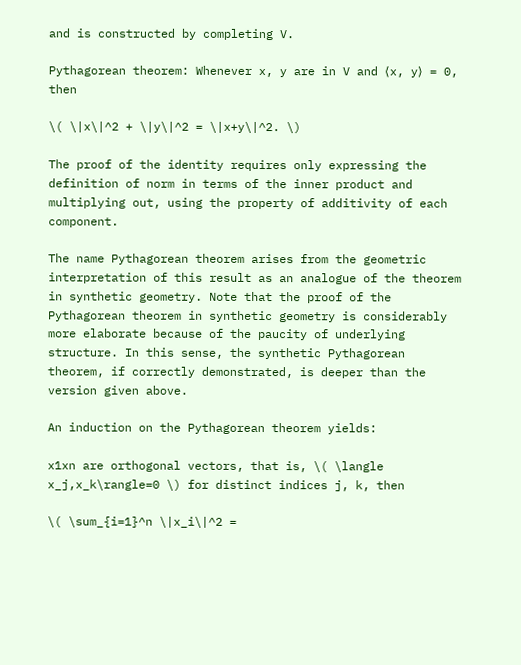and is constructed by completing V.

Pythagorean theorem: Whenever x, y are in V and ⟨x, y⟩ = 0, then

\( \|x\|^2 + \|y\|^2 = \|x+y\|^2. \)

The proof of the identity requires only expressing the definition of norm in terms of the inner product and multiplying out, using the property of additivity of each component.

The name Pythagorean theorem arises from the geometric interpretation of this result as an analogue of the theorem in synthetic geometry. Note that the proof of the Pythagorean theorem in synthetic geometry is considerably more elaborate because of the paucity of underlying structure. In this sense, the synthetic Pythagorean theorem, if correctly demonstrated, is deeper than the version given above.

An induction on the Pythagorean theorem yields:

x1xn are orthogonal vectors, that is, \( \langle x_j,x_k\rangle=0 \) for distinct indices j, k, then

\( \sum_{i=1}^n \|x_i\|^2 =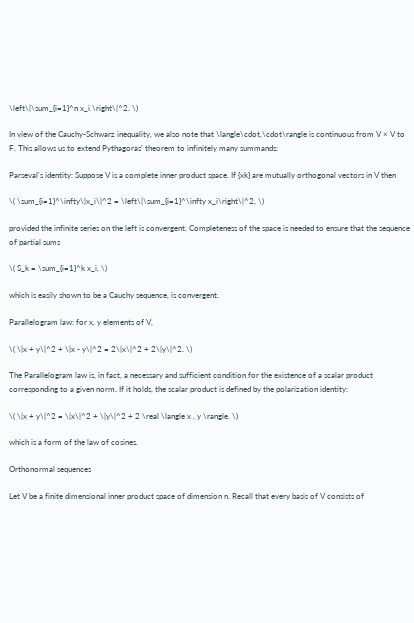\left\|\sum_{i=1}^n x_i \right\|^2. \)

In view of the Cauchy-Schwarz inequality, we also note that \langle\cdot,\cdot\rangle is continuous from V × V to F. This allows us to extend Pythagoras' theorem to infinitely many summands:

Parseval's identity: Suppose V is a complete inner product space. If {xk} are mutually orthogonal vectors in V then

\( \sum_{i=1}^\infty\|x_i\|^2 = \left\|\sum_{i=1}^\infty x_i\right\|^2, \)

provided the infinite series on the left is convergent. Completeness of the space is needed to ensure that the sequence of partial sums

\( S_k = \sum_{i=1}^k x_i, \)

which is easily shown to be a Cauchy sequence, is convergent.

Parallelogram law: for x, y elements of V,

\( \|x + y\|^2 + \|x - y\|^2 = 2\|x\|^2 + 2\|y\|^2. \)

The Parallelogram law is, in fact, a necessary and sufficient condition for the existence of a scalar product corresponding to a given norm. If it holds, the scalar product is defined by the polarization identity:

\( \|x + y\|^2 = \|x\|^2 + \|y\|^2 + 2 \real \langle x , y \rangle. \)

which is a form of the law of cosines.

Orthonormal sequences

Let V be a finite dimensional inner product space of dimension n. Recall that every basis of V consists of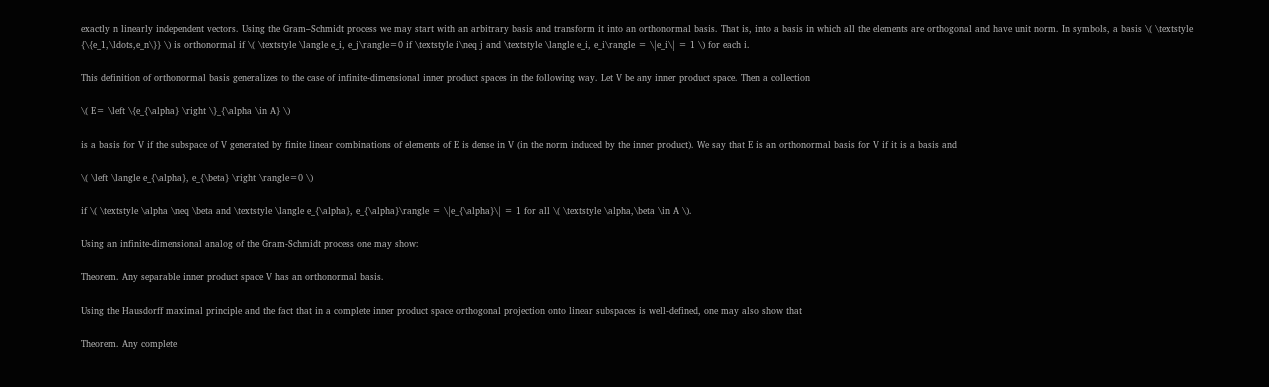exactly n linearly independent vectors. Using the Gram–Schmidt process we may start with an arbitrary basis and transform it into an orthonormal basis. That is, into a basis in which all the elements are orthogonal and have unit norm. In symbols, a basis \( \textstyle {\{e_1,\ldots,e_n\}} \) is orthonormal if \( \textstyle \langle e_i, e_j\rangle=0 if \textstyle i\neq j and \textstyle \langle e_i, e_i\rangle = \|e_i\| = 1 \) for each i.

This definition of orthonormal basis generalizes to the case of infinite-dimensional inner product spaces in the following way. Let V be any inner product space. Then a collection

\( E= \left \{e_{\alpha} \right \}_{\alpha \in A} \)

is a basis for V if the subspace of V generated by finite linear combinations of elements of E is dense in V (in the norm induced by the inner product). We say that E is an orthonormal basis for V if it is a basis and

\( \left \langle e_{\alpha}, e_{\beta} \right \rangle=0 \)

if \( \textstyle \alpha \neq \beta and \textstyle \langle e_{\alpha}, e_{\alpha}\rangle = \|e_{\alpha}\| = 1 for all \( \textstyle \alpha,\beta \in A \).

Using an infinite-dimensional analog of the Gram-Schmidt process one may show:

Theorem. Any separable inner product space V has an orthonormal basis.

Using the Hausdorff maximal principle and the fact that in a complete inner product space orthogonal projection onto linear subspaces is well-defined, one may also show that

Theorem. Any complete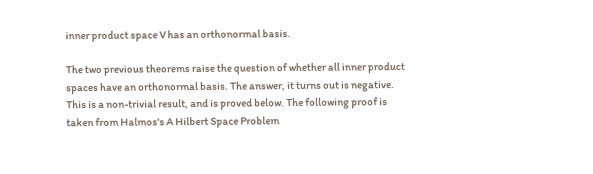inner product space V has an orthonormal basis.

The two previous theorems raise the question of whether all inner product spaces have an orthonormal basis. The answer, it turns out is negative. This is a non-trivial result, and is proved below. The following proof is taken from Halmos's A Hilbert Space Problem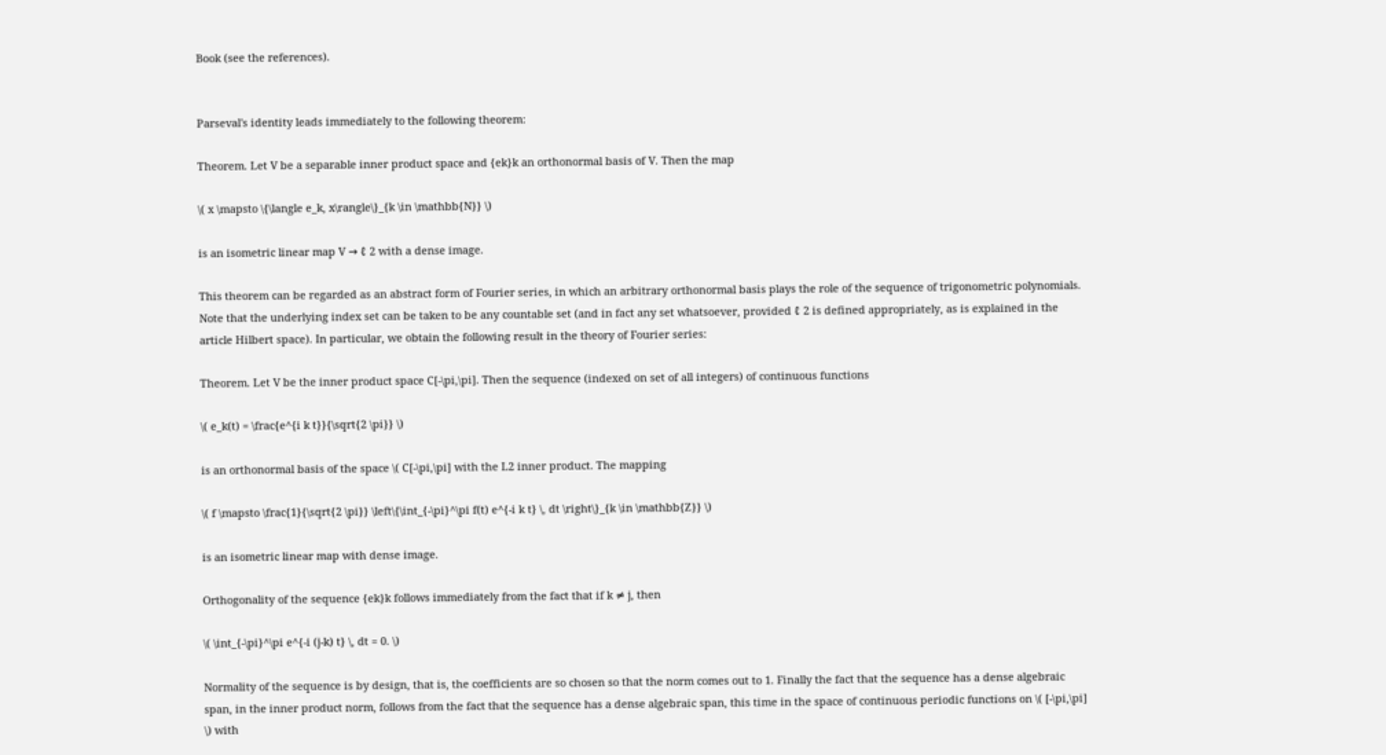Book (see the references).


Parseval's identity leads immediately to the following theorem:

Theorem. Let V be a separable inner product space and {ek}k an orthonormal basis of V. Then the map

\( x \mapsto \{\langle e_k, x\rangle\}_{k \in \mathbb{N}} \)

is an isometric linear map V → ℓ 2 with a dense image.

This theorem can be regarded as an abstract form of Fourier series, in which an arbitrary orthonormal basis plays the role of the sequence of trigonometric polynomials. Note that the underlying index set can be taken to be any countable set (and in fact any set whatsoever, provided ℓ 2 is defined appropriately, as is explained in the article Hilbert space). In particular, we obtain the following result in the theory of Fourier series:

Theorem. Let V be the inner product space C[-\pi,\pi]. Then the sequence (indexed on set of all integers) of continuous functions

\( e_k(t) = \frac{e^{i k t}}{\sqrt{2 \pi}} \)

is an orthonormal basis of the space \( C[-\pi,\pi] with the L2 inner product. The mapping

\( f \mapsto \frac{1}{\sqrt{2 \pi}} \left\{\int_{-\pi}^\pi f(t) e^{-i k t} \, dt \right\}_{k \in \mathbb{Z}} \)

is an isometric linear map with dense image.

Orthogonality of the sequence {ek}k follows immediately from the fact that if k ≠ j, then

\( \int_{-\pi}^\pi e^{-i (j-k) t} \, dt = 0. \)

Normality of the sequence is by design, that is, the coefficients are so chosen so that the norm comes out to 1. Finally the fact that the sequence has a dense algebraic span, in the inner product norm, follows from the fact that the sequence has a dense algebraic span, this time in the space of continuous periodic functions on \( [-\pi,\pi] \) with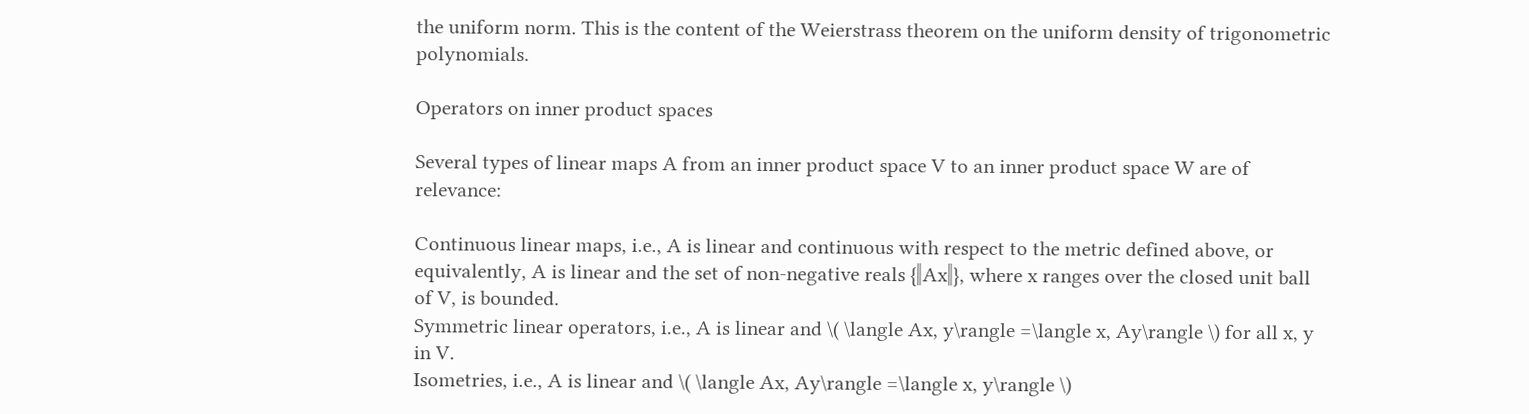the uniform norm. This is the content of the Weierstrass theorem on the uniform density of trigonometric polynomials.

Operators on inner product spaces

Several types of linear maps A from an inner product space V to an inner product space W are of relevance:

Continuous linear maps, i.e., A is linear and continuous with respect to the metric defined above, or equivalently, A is linear and the set of non-negative reals {‖Ax‖}, where x ranges over the closed unit ball of V, is bounded.
Symmetric linear operators, i.e., A is linear and \( \langle Ax, y\rangle =\langle x, Ay\rangle \) for all x, y in V.
Isometries, i.e., A is linear and \( \langle Ax, Ay\rangle =\langle x, y\rangle \)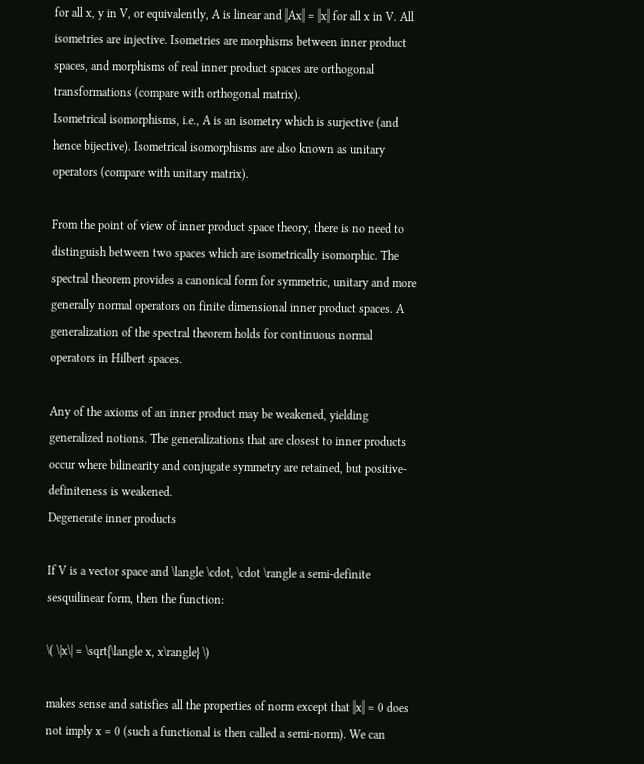for all x, y in V, or equivalently, A is linear and ‖Ax‖ = ‖x‖ for all x in V. All isometries are injective. Isometries are morphisms between inner product spaces, and morphisms of real inner product spaces are orthogonal transformations (compare with orthogonal matrix).
Isometrical isomorphisms, i.e., A is an isometry which is surjective (and hence bijective). Isometrical isomorphisms are also known as unitary operators (compare with unitary matrix).

From the point of view of inner product space theory, there is no need to distinguish between two spaces which are isometrically isomorphic. The spectral theorem provides a canonical form for symmetric, unitary and more generally normal operators on finite dimensional inner product spaces. A generalization of the spectral theorem holds for continuous normal operators in Hilbert spaces.

Any of the axioms of an inner product may be weakened, yielding generalized notions. The generalizations that are closest to inner products occur where bilinearity and conjugate symmetry are retained, but positive-definiteness is weakened.
Degenerate inner products

If V is a vector space and \langle \cdot, \cdot \rangle a semi-definite sesquilinear form, then the function:

\( \|x\| = \sqrt{\langle x, x\rangle} \)

makes sense and satisfies all the properties of norm except that ‖x‖ = 0 does not imply x = 0 (such a functional is then called a semi-norm). We can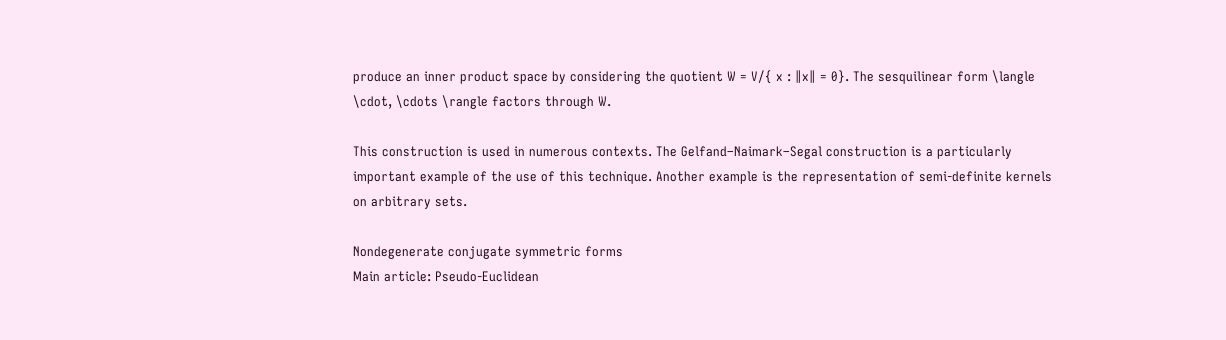produce an inner product space by considering the quotient W = V/{ x : ‖x‖ = 0}. The sesquilinear form \langle \cdot, \cdots \rangle factors through W.

This construction is used in numerous contexts. The Gelfand–Naimark–Segal construction is a particularly important example of the use of this technique. Another example is the representation of semi-definite kernels on arbitrary sets.

Nondegenerate conjugate symmetric forms
Main article: Pseudo-Euclidean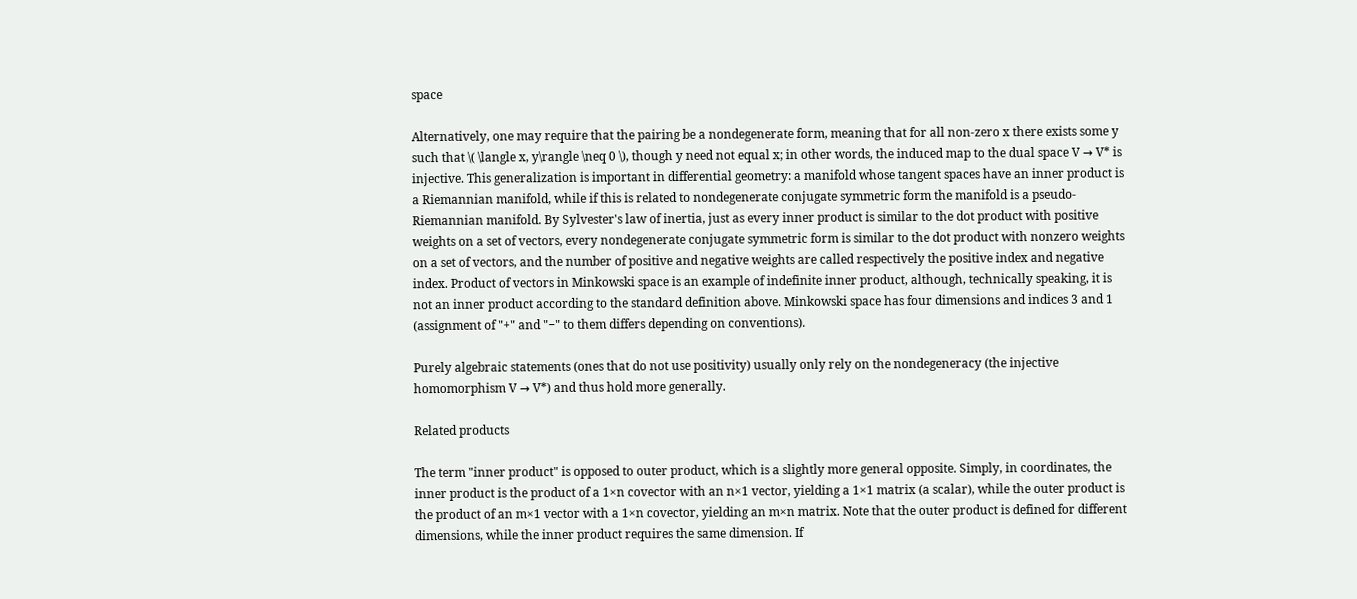space

Alternatively, one may require that the pairing be a nondegenerate form, meaning that for all non-zero x there exists some y such that \( \langle x, y\rangle \neq 0 \), though y need not equal x; in other words, the induced map to the dual space V → V* is injective. This generalization is important in differential geometry: a manifold whose tangent spaces have an inner product is a Riemannian manifold, while if this is related to nondegenerate conjugate symmetric form the manifold is a pseudo-Riemannian manifold. By Sylvester's law of inertia, just as every inner product is similar to the dot product with positive weights on a set of vectors, every nondegenerate conjugate symmetric form is similar to the dot product with nonzero weights on a set of vectors, and the number of positive and negative weights are called respectively the positive index and negative index. Product of vectors in Minkowski space is an example of indefinite inner product, although, technically speaking, it is not an inner product according to the standard definition above. Minkowski space has four dimensions and indices 3 and 1 (assignment of "+" and "−" to them differs depending on conventions).

Purely algebraic statements (ones that do not use positivity) usually only rely on the nondegeneracy (the injective homomorphism V → V*) and thus hold more generally.

Related products

The term "inner product" is opposed to outer product, which is a slightly more general opposite. Simply, in coordinates, the inner product is the product of a 1×n covector with an n×1 vector, yielding a 1×1 matrix (a scalar), while the outer product is the product of an m×1 vector with a 1×n covector, yielding an m×n matrix. Note that the outer product is defined for different dimensions, while the inner product requires the same dimension. If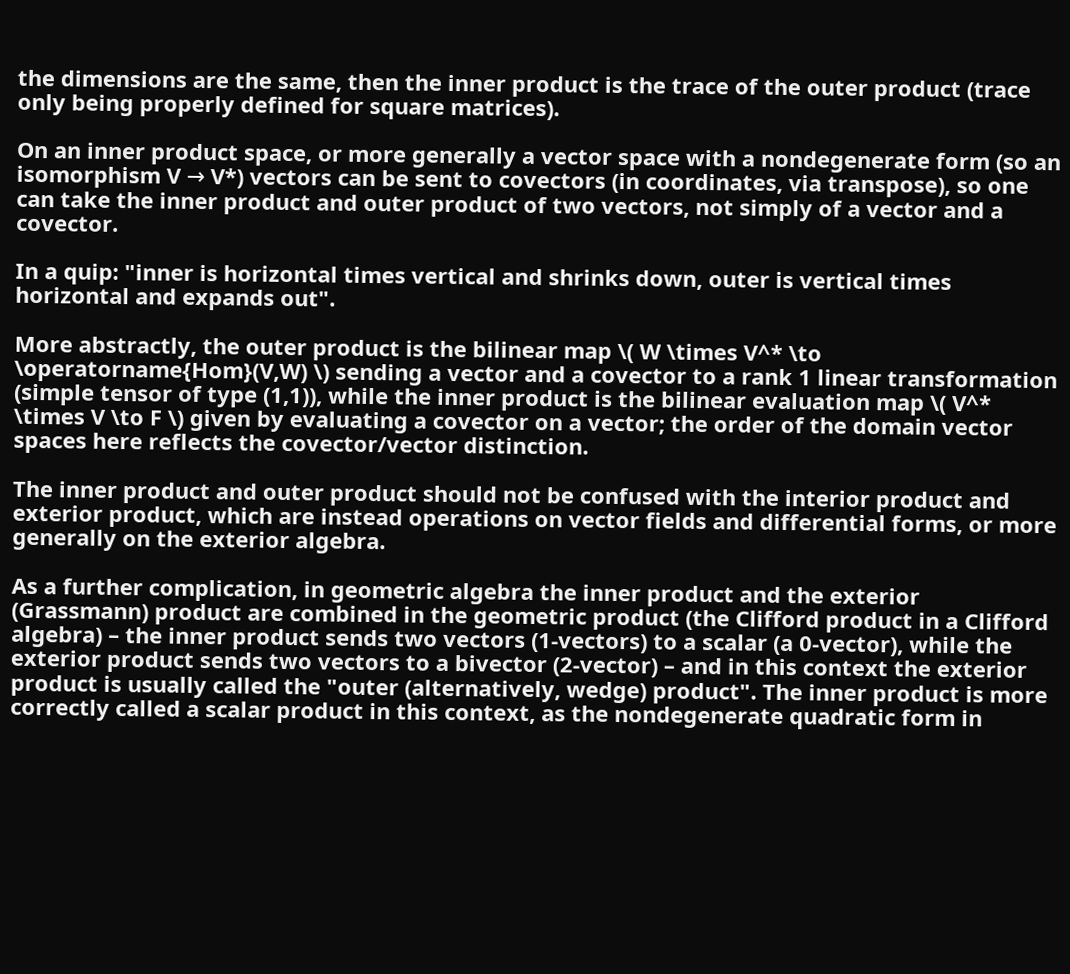the dimensions are the same, then the inner product is the trace of the outer product (trace only being properly defined for square matrices).

On an inner product space, or more generally a vector space with a nondegenerate form (so an isomorphism V → V*) vectors can be sent to covectors (in coordinates, via transpose), so one can take the inner product and outer product of two vectors, not simply of a vector and a covector.

In a quip: "inner is horizontal times vertical and shrinks down, outer is vertical times horizontal and expands out".

More abstractly, the outer product is the bilinear map \( W \times V^* \to \operatorname{Hom}(V,W) \) sending a vector and a covector to a rank 1 linear transformation (simple tensor of type (1,1)), while the inner product is the bilinear evaluation map \( V^* \times V \to F \) given by evaluating a covector on a vector; the order of the domain vector spaces here reflects the covector/vector distinction.

The inner product and outer product should not be confused with the interior product and exterior product, which are instead operations on vector fields and differential forms, or more generally on the exterior algebra.

As a further complication, in geometric algebra the inner product and the exterior (Grassmann) product are combined in the geometric product (the Clifford product in a Clifford algebra) – the inner product sends two vectors (1-vectors) to a scalar (a 0-vector), while the exterior product sends two vectors to a bivector (2-vector) – and in this context the exterior product is usually called the "outer (alternatively, wedge) product". The inner product is more correctly called a scalar product in this context, as the nondegenerate quadratic form in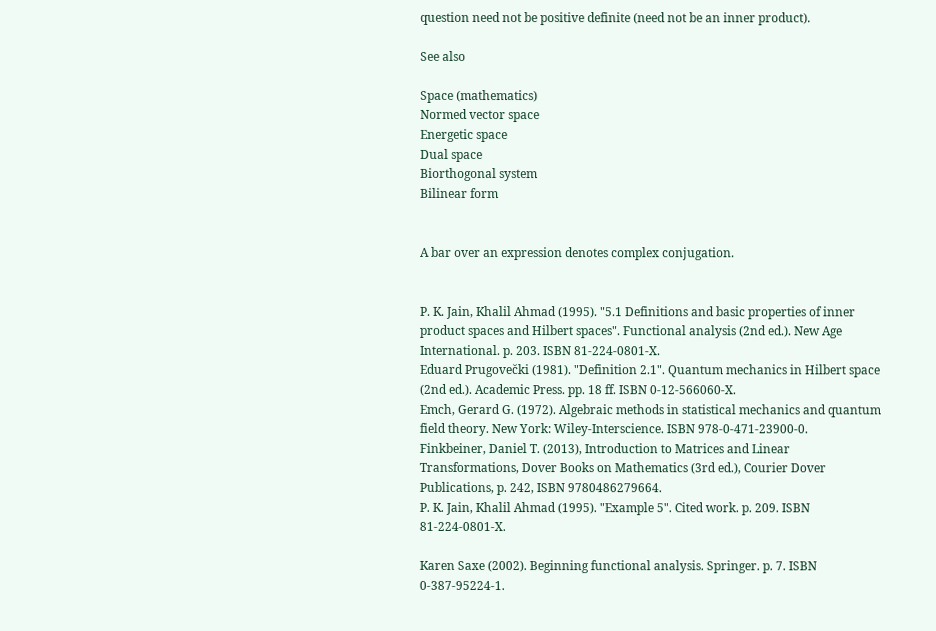question need not be positive definite (need not be an inner product).

See also

Space (mathematics)
Normed vector space
Energetic space
Dual space
Biorthogonal system
Bilinear form


A bar over an expression denotes complex conjugation.


P. K. Jain, Khalil Ahmad (1995). "5.1 Definitions and basic properties of inner product spaces and Hilbert spaces". Functional analysis (2nd ed.). New Age International. p. 203. ISBN 81-224-0801-X.
Eduard Prugovec̆ki (1981). "Definition 2.1". Quantum mechanics in Hilbert space (2nd ed.). Academic Press. pp. 18 ff. ISBN 0-12-566060-X.
Emch, Gerard G. (1972). Algebraic methods in statistical mechanics and quantum field theory. New York: Wiley-Interscience. ISBN 978-0-471-23900-0.
Finkbeiner, Daniel T. (2013), Introduction to Matrices and Linear Transformations, Dover Books on Mathematics (3rd ed.), Courier Dover Publications, p. 242, ISBN 9780486279664.
P. K. Jain, Khalil Ahmad (1995). "Example 5". Cited work. p. 209. ISBN 81-224-0801-X.

Karen Saxe (2002). Beginning functional analysis. Springer. p. 7. ISBN 0-387-95224-1.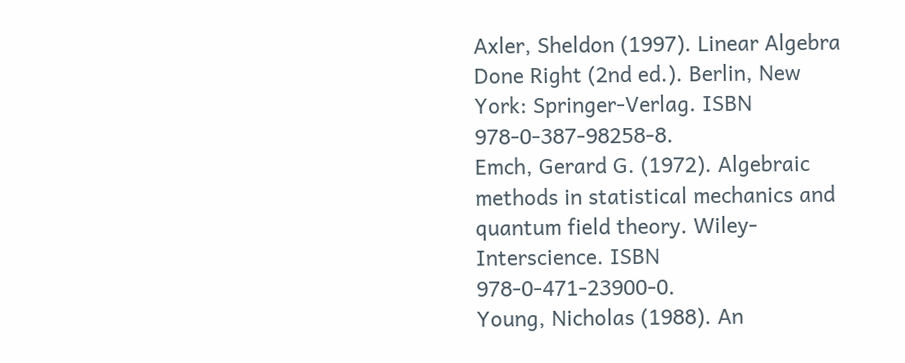Axler, Sheldon (1997). Linear Algebra Done Right (2nd ed.). Berlin, New York: Springer-Verlag. ISBN 978-0-387-98258-8.
Emch, Gerard G. (1972). Algebraic methods in statistical mechanics and quantum field theory. Wiley-Interscience. ISBN 978-0-471-23900-0.
Young, Nicholas (1988). An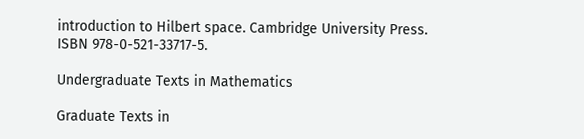introduction to Hilbert space. Cambridge University Press. ISBN 978-0-521-33717-5.

Undergraduate Texts in Mathematics

Graduate Texts in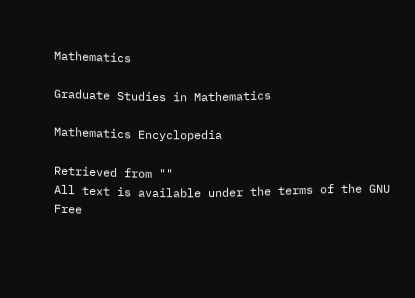Mathematics

Graduate Studies in Mathematics

Mathematics Encyclopedia

Retrieved from ""
All text is available under the terms of the GNU Free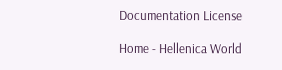Documentation License

Home - Hellenica World